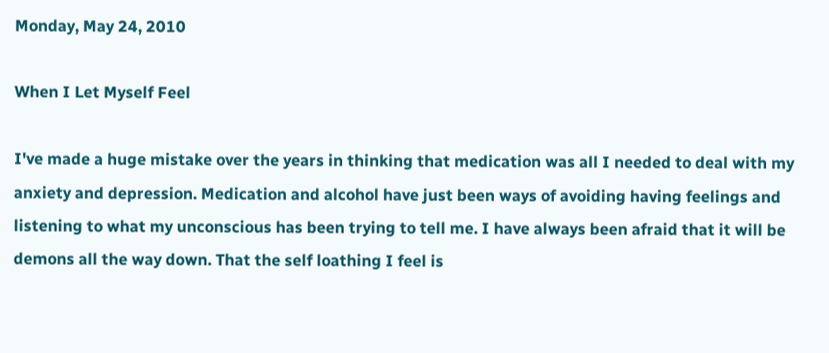Monday, May 24, 2010

When I Let Myself Feel

I've made a huge mistake over the years in thinking that medication was all I needed to deal with my anxiety and depression. Medication and alcohol have just been ways of avoiding having feelings and listening to what my unconscious has been trying to tell me. I have always been afraid that it will be demons all the way down. That the self loathing I feel is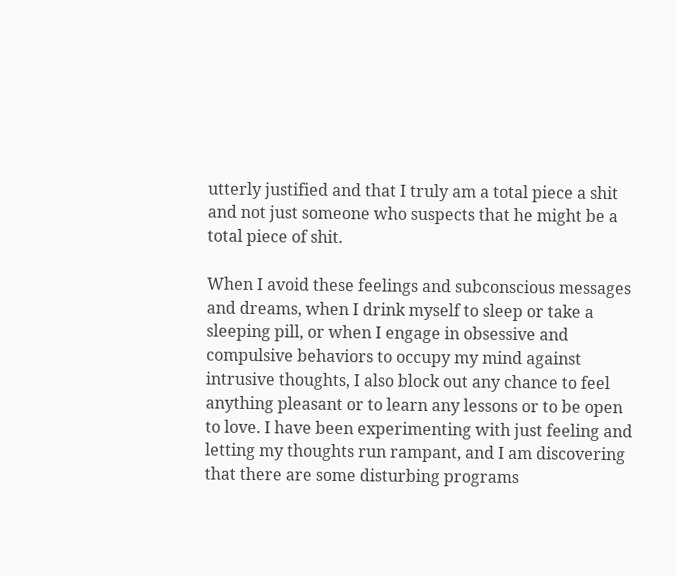utterly justified and that I truly am a total piece a shit and not just someone who suspects that he might be a total piece of shit.

When I avoid these feelings and subconscious messages and dreams, when I drink myself to sleep or take a sleeping pill, or when I engage in obsessive and compulsive behaviors to occupy my mind against intrusive thoughts, I also block out any chance to feel anything pleasant or to learn any lessons or to be open to love. I have been experimenting with just feeling and letting my thoughts run rampant, and I am discovering that there are some disturbing programs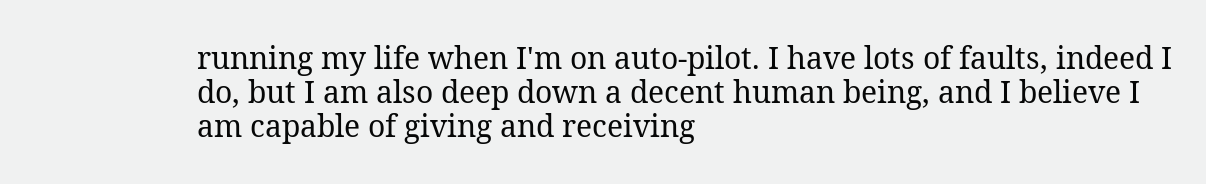running my life when I'm on auto-pilot. I have lots of faults, indeed I do, but I am also deep down a decent human being, and I believe I am capable of giving and receiving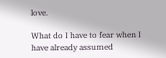love.

What do I have to fear when I have already assumed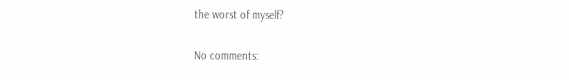the worst of myself?

No comments: